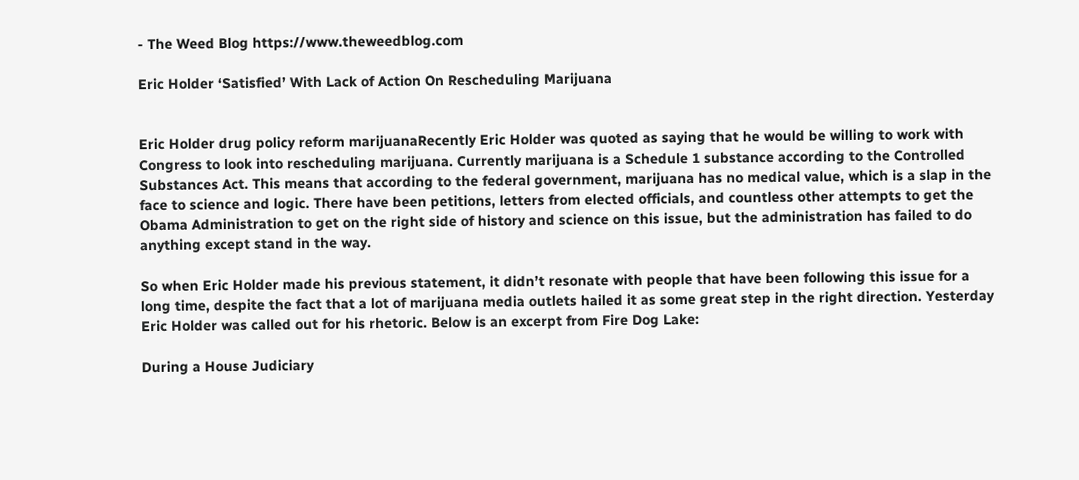- The Weed Blog https://www.theweedblog.com

Eric Holder ‘Satisfied’ With Lack of Action On Rescheduling Marijuana


Eric Holder drug policy reform marijuanaRecently Eric Holder was quoted as saying that he would be willing to work with Congress to look into rescheduling marijuana. Currently marijuana is a Schedule 1 substance according to the Controlled Substances Act. This means that according to the federal government, marijuana has no medical value, which is a slap in the face to science and logic. There have been petitions, letters from elected officials, and countless other attempts to get the Obama Administration to get on the right side of history and science on this issue, but the administration has failed to do anything except stand in the way.

So when Eric Holder made his previous statement, it didn’t resonate with people that have been following this issue for a long time, despite the fact that a lot of marijuana media outlets hailed it as some great step in the right direction. Yesterday Eric Holder was called out for his rhetoric. Below is an excerpt from Fire Dog Lake:

During a House Judiciary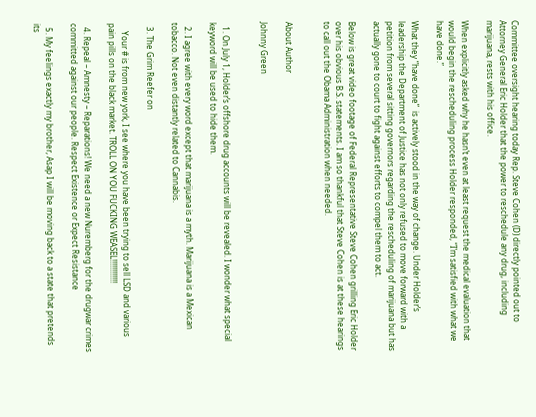Committee oversight hearing today Rep. Steve Cohen (D) directly pointed out to Attorney General Eric Holder that the power to reschedule any drug, including marijuana, rests with his office.

When explicitly asked why he hasn’t even at least request the medical evaluation that would begin the rescheduling process Holder responded, “I’m satisfied with what we have done.”

What they “have done”  is actively stood in the way of change. Under Holder’s leadership the Department of Justice has not only refused to move forward with a petition from several sitting governors regarding the rescheduling of marijuana but has actually gone to court to fight against efforts to compel them to act.

Below is great video footage of Federal Representative Steve Cohen grilling Eric Holder over his obvious B.S. statements. I am so thankful that Steve Cohen is at these hearings to call out the Obama Administration when needed.


About Author

Johnny Green


  1. On July 1, Holder’s offshore drug accounts will be revealed. I wonder what special keyword will be used to hide them.

  2. I agree with every word except that marijuana is a myth. Marijuana is a Mexican tobacco. Not even distantly related to Cannabis.

  3. The Grim Reefer on

    Your # is from new york, I see where you have been trying to sell LSD and various pain pills on the black market. TROLL ON YOU FUCKING WEASEL!!!!!!!!!!!!

  4. Repeal – Amnesty – Reparations! We need a new Nuremberg for the drugwar crimes committed against our people. Respect Existence or Expect Resistance

  5. My feelings exactly my brother, Asap I will be moving back to a state that pretends its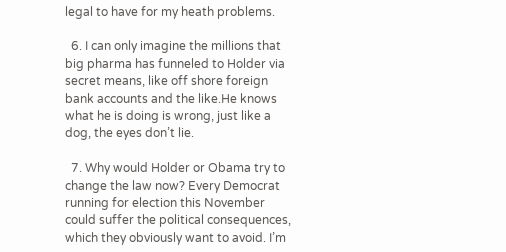legal to have for my heath problems.

  6. I can only imagine the millions that big pharma has funneled to Holder via secret means, like off shore foreign bank accounts and the like.He knows what he is doing is wrong, just like a dog, the eyes don’t lie.

  7. Why would Holder or Obama try to change the law now? Every Democrat running for election this November could suffer the political consequences, which they obviously want to avoid. I’m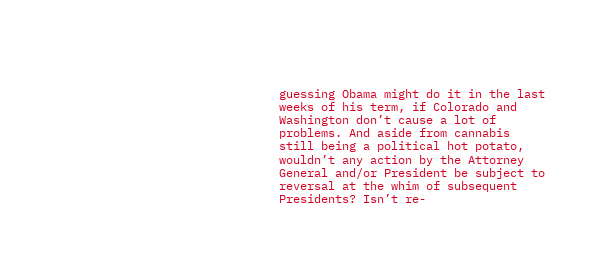guessing Obama might do it in the last weeks of his term, if Colorado and Washington don’t cause a lot of problems. And aside from cannabis still being a political hot potato, wouldn’t any action by the Attorney General and/or President be subject to reversal at the whim of subsequent Presidents? Isn’t re-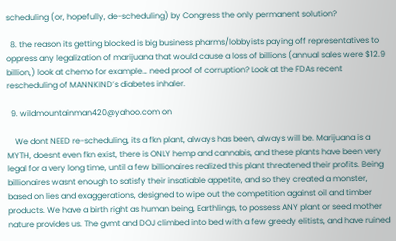scheduling (or, hopefully, de-scheduling) by Congress the only permanent solution?

  8. the reason its getting blocked is big business pharms/lobbyists paying off representatives to oppress any legalization of marijuana that would cause a loss of billions (annual sales were $12.9 billion,) look at chemo for example… need proof of corruption? Look at the FDAs recent rescheduling of MANNKIND’s diabetes inhaler.

  9. wildmountainman420@yahoo.com on

    We dont NEED re-scheduling, its a fkn plant, always has been, always will be. Marijuana is a MYTH, doesnt even fkn exist, there is ONLY hemp and cannabis, and these plants have been very legal for a very long time, until a few billionaires realized this plant threatened their profits. Being billionaires wasnt enough to satisfy their insatiable appetite, and so they created a monster, based on lies and exaggerations, designed to wipe out the competition against oil and timber products. We have a birth right as human being, Earthlings, to possess ANY plant or seed mother nature provides us. The gvmt and DOJ climbed into bed with a few greedy elitists, and have ruined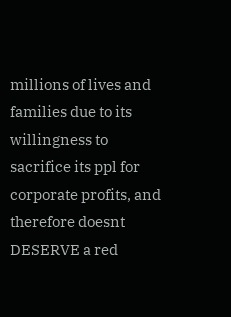millions of lives and families due to its willingness to sacrifice its ppl for corporate profits, and therefore doesnt DESERVE a red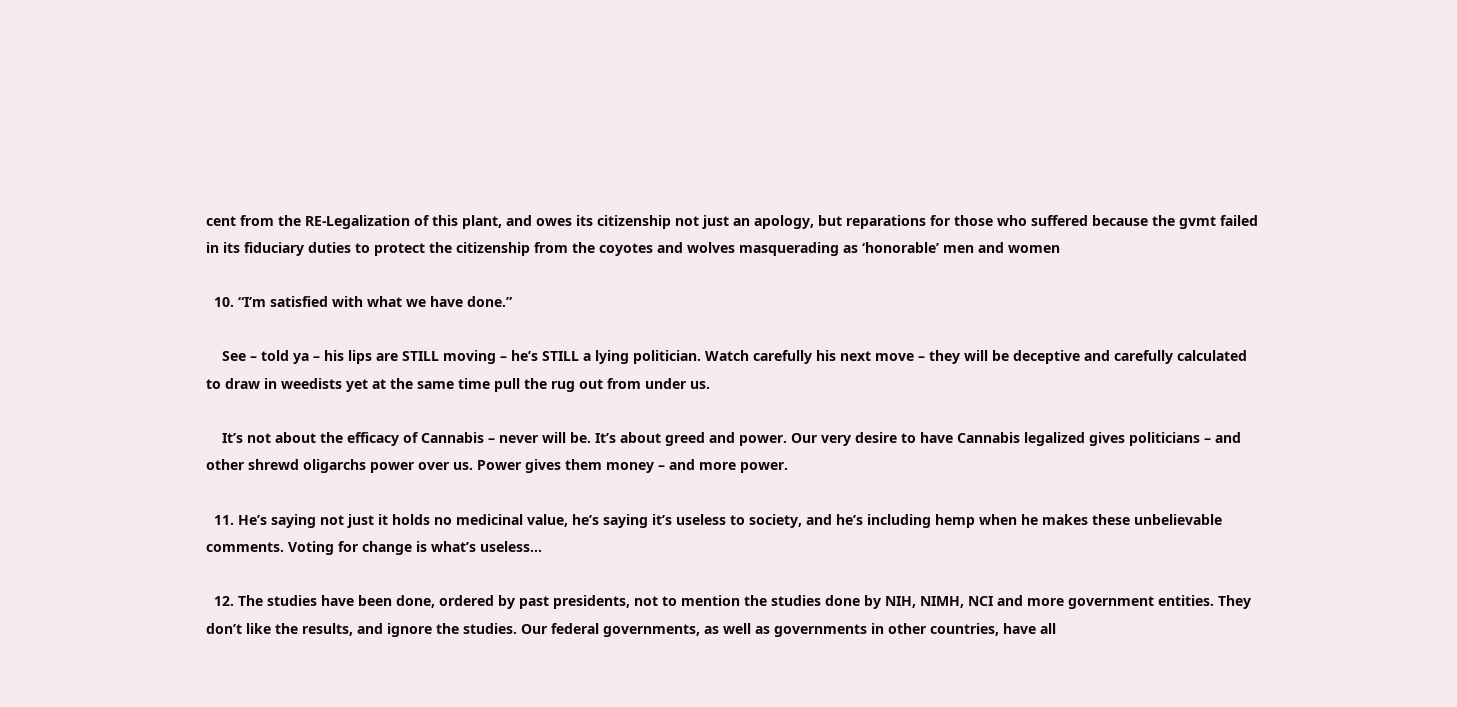cent from the RE-Legalization of this plant, and owes its citizenship not just an apology, but reparations for those who suffered because the gvmt failed in its fiduciary duties to protect the citizenship from the coyotes and wolves masquerading as ‘honorable’ men and women

  10. “I’m satisfied with what we have done.”

    See – told ya – his lips are STILL moving – he’s STILL a lying politician. Watch carefully his next move – they will be deceptive and carefully calculated to draw in weedists yet at the same time pull the rug out from under us.

    It’s not about the efficacy of Cannabis – never will be. It’s about greed and power. Our very desire to have Cannabis legalized gives politicians – and other shrewd oligarchs power over us. Power gives them money – and more power.

  11. He’s saying not just it holds no medicinal value, he’s saying it’s useless to society, and he’s including hemp when he makes these unbelievable comments. Voting for change is what’s useless…

  12. The studies have been done, ordered by past presidents, not to mention the studies done by NIH, NIMH, NCI and more government entities. They don’t like the results, and ignore the studies. Our federal governments, as well as governments in other countries, have all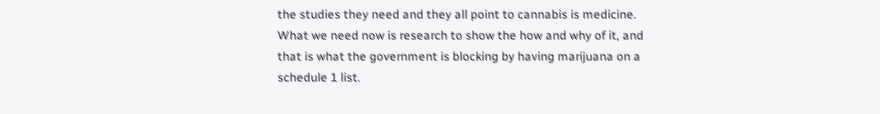the studies they need and they all point to cannabis is medicine. What we need now is research to show the how and why of it, and that is what the government is blocking by having marijuana on a schedule 1 list.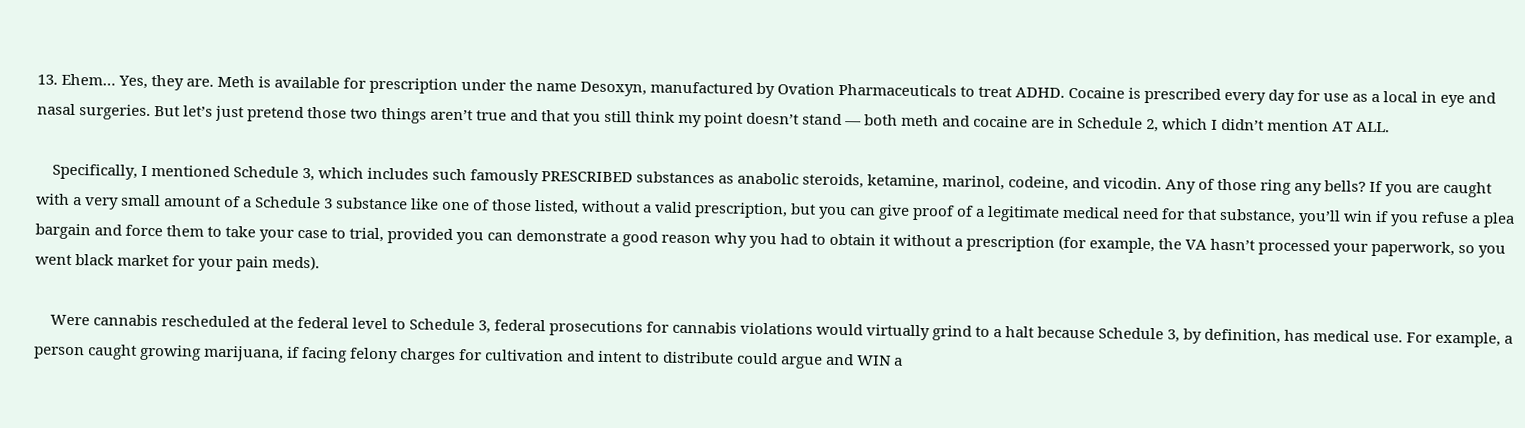13. Ehem… Yes, they are. Meth is available for prescription under the name Desoxyn, manufactured by Ovation Pharmaceuticals to treat ADHD. Cocaine is prescribed every day for use as a local in eye and nasal surgeries. But let’s just pretend those two things aren’t true and that you still think my point doesn’t stand — both meth and cocaine are in Schedule 2, which I didn’t mention AT ALL.

    Specifically, I mentioned Schedule 3, which includes such famously PRESCRIBED substances as anabolic steroids, ketamine, marinol, codeine, and vicodin. Any of those ring any bells? If you are caught with a very small amount of a Schedule 3 substance like one of those listed, without a valid prescription, but you can give proof of a legitimate medical need for that substance, you’ll win if you refuse a plea bargain and force them to take your case to trial, provided you can demonstrate a good reason why you had to obtain it without a prescription (for example, the VA hasn’t processed your paperwork, so you went black market for your pain meds).

    Were cannabis rescheduled at the federal level to Schedule 3, federal prosecutions for cannabis violations would virtually grind to a halt because Schedule 3, by definition, has medical use. For example, a person caught growing marijuana, if facing felony charges for cultivation and intent to distribute could argue and WIN a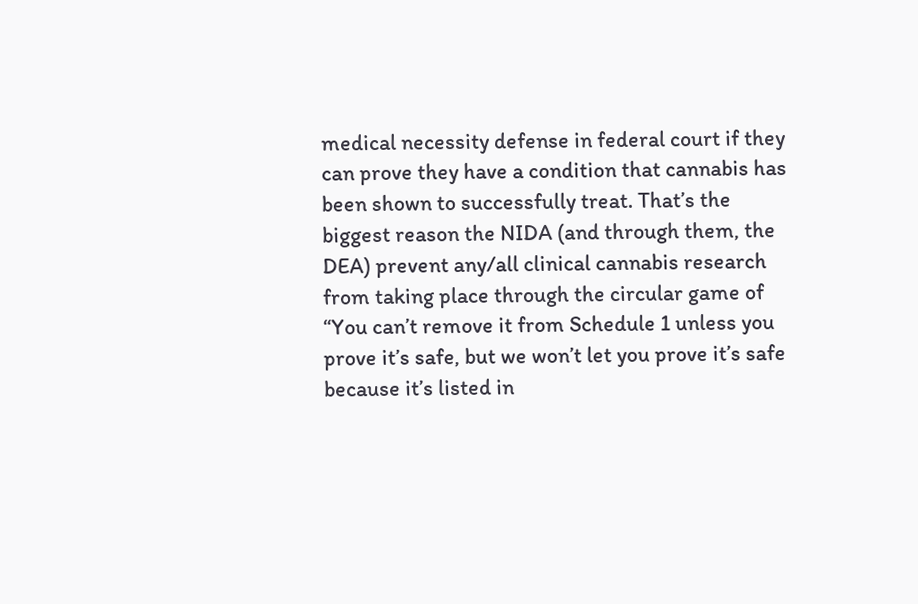medical necessity defense in federal court if they can prove they have a condition that cannabis has been shown to successfully treat. That’s the biggest reason the NIDA (and through them, the DEA) prevent any/all clinical cannabis research from taking place through the circular game of “You can’t remove it from Schedule 1 unless you prove it’s safe, but we won’t let you prove it’s safe because it’s listed in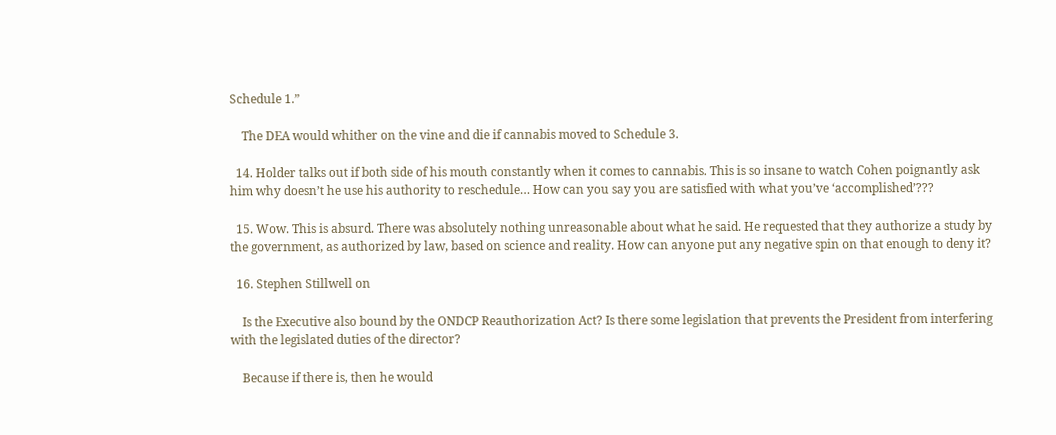Schedule 1.”

    The DEA would whither on the vine and die if cannabis moved to Schedule 3.

  14. Holder talks out if both side of his mouth constantly when it comes to cannabis. This is so insane to watch Cohen poignantly ask him why doesn’t he use his authority to reschedule… How can you say you are satisfied with what you’ve ‘accomplished’???

  15. Wow. This is absurd. There was absolutely nothing unreasonable about what he said. He requested that they authorize a study by the government, as authorized by law, based on science and reality. How can anyone put any negative spin on that enough to deny it?

  16. Stephen Stillwell on

    Is the Executive also bound by the ONDCP Reauthorization Act? Is there some legislation that prevents the President from interfering with the legislated duties of the director?

    Because if there is, then he would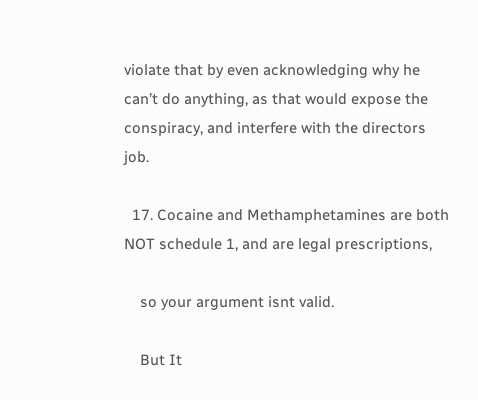violate that by even acknowledging why he can’t do anything, as that would expose the conspiracy, and interfere with the directors job.

  17. Cocaine and Methamphetamines are both NOT schedule 1, and are legal prescriptions,

    so your argument isnt valid.

    But It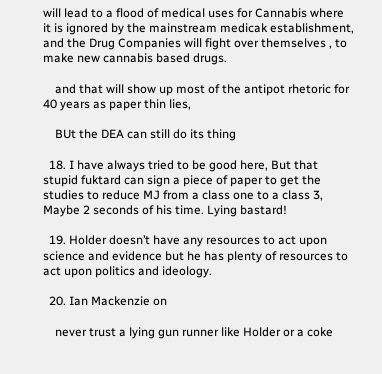will lead to a flood of medical uses for Cannabis where it is ignored by the mainstream medicak establishment, and the Drug Companies will fight over themselves , to make new cannabis based drugs.

    and that will show up most of the antipot rhetoric for 40 years as paper thin lies,

    BUt the DEA can still do its thing

  18. I have always tried to be good here, But that stupid fuktard can sign a piece of paper to get the studies to reduce MJ from a class one to a class 3, Maybe 2 seconds of his time. Lying bastard!

  19. Holder doesn’t have any resources to act upon science and evidence but he has plenty of resources to act upon politics and ideology.

  20. Ian Mackenzie on

    never trust a lying gun runner like Holder or a coke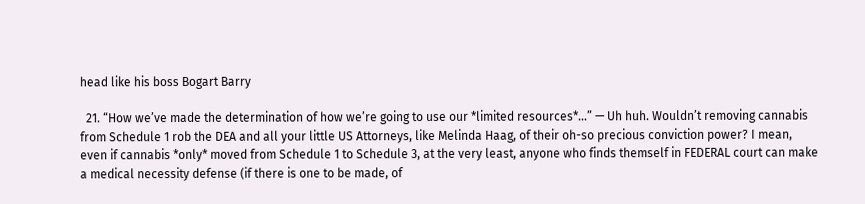head like his boss Bogart Barry

  21. “How we’ve made the determination of how we’re going to use our *limited resources*…” — Uh huh. Wouldn’t removing cannabis from Schedule 1 rob the DEA and all your little US Attorneys, like Melinda Haag, of their oh-so precious conviction power? I mean, even if cannabis *only* moved from Schedule 1 to Schedule 3, at the very least, anyone who finds themself in FEDERAL court can make a medical necessity defense (if there is one to be made, of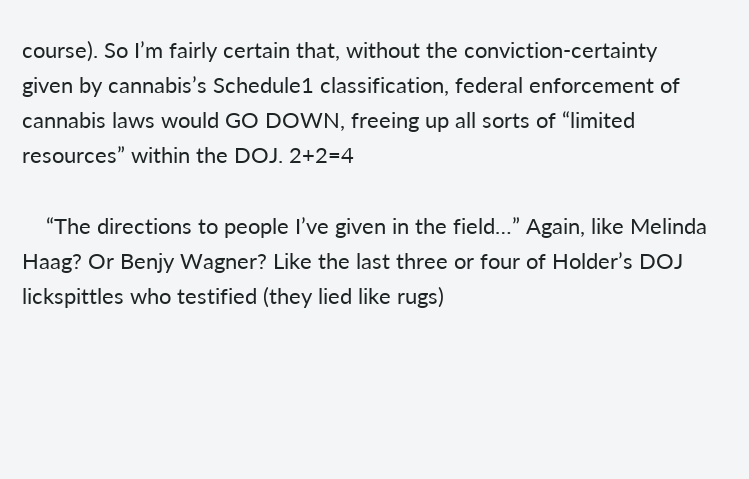course). So I’m fairly certain that, without the conviction-certainty given by cannabis’s Schedule1 classification, federal enforcement of cannabis laws would GO DOWN, freeing up all sorts of “limited resources” within the DOJ. 2+2=4

    “The directions to people I’ve given in the field…” Again, like Melinda Haag? Or Benjy Wagner? Like the last three or four of Holder’s DOJ lickspittles who testified (they lied like rugs)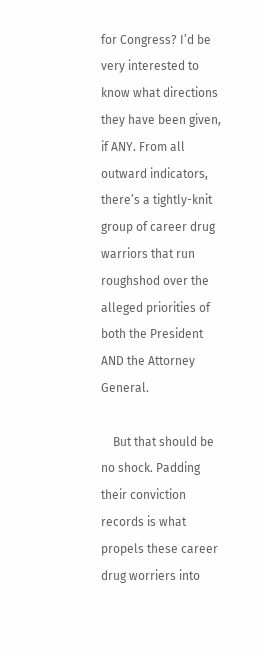for Congress? I’d be very interested to know what directions they have been given, if ANY. From all outward indicators, there’s a tightly-knit group of career drug warriors that run roughshod over the alleged priorities of both the President AND the Attorney General.

    But that should be no shock. Padding their conviction records is what propels these career drug worriers into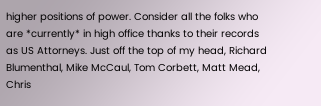higher positions of power. Consider all the folks who are *currently* in high office thanks to their records as US Attorneys. Just off the top of my head, Richard Blumenthal, Mike McCaul, Tom Corbett, Matt Mead, Chris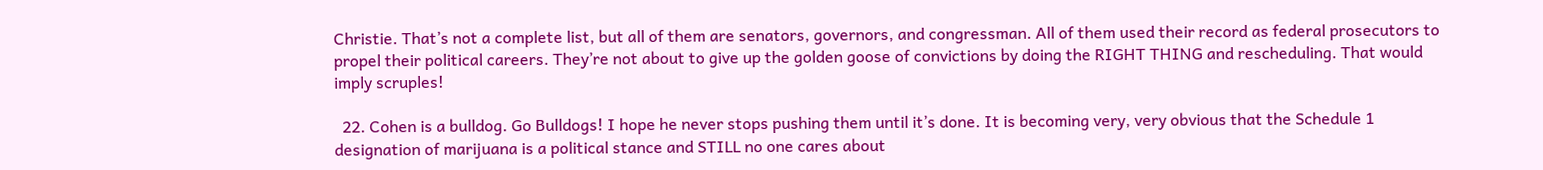Christie. That’s not a complete list, but all of them are senators, governors, and congressman. All of them used their record as federal prosecutors to propel their political careers. They’re not about to give up the golden goose of convictions by doing the RIGHT THING and rescheduling. That would imply scruples!

  22. Cohen is a bulldog. Go Bulldogs! I hope he never stops pushing them until it’s done. It is becoming very, very obvious that the Schedule 1 designation of marijuana is a political stance and STILL no one cares about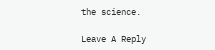the science.

Leave A Reply